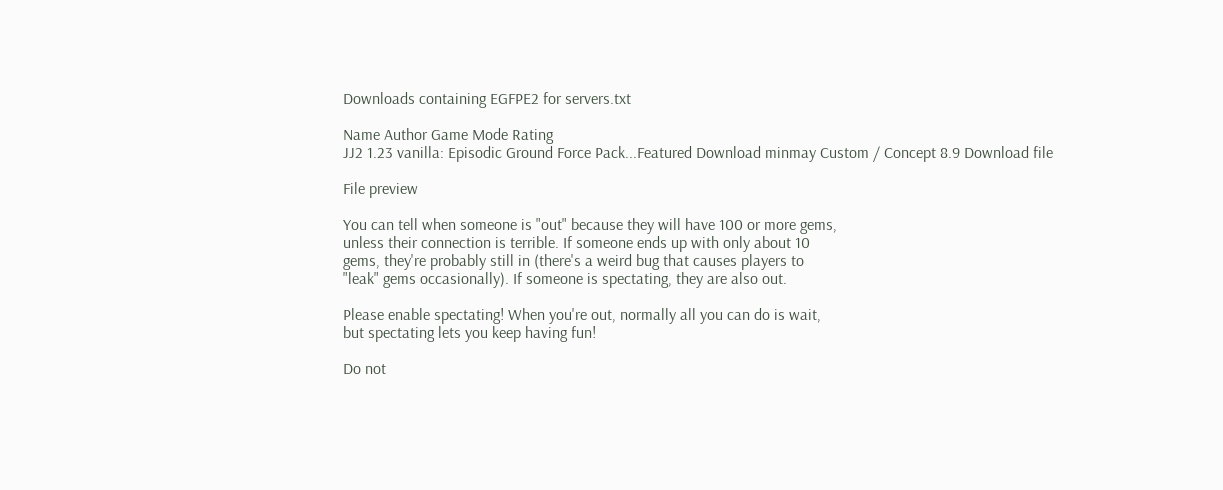Downloads containing EGFPE2 for servers.txt

Name Author Game Mode Rating
JJ2 1.23 vanilla: Episodic Ground Force Pack...Featured Download minmay Custom / Concept 8.9 Download file

File preview

You can tell when someone is "out" because they will have 100 or more gems,
unless their connection is terrible. If someone ends up with only about 10
gems, they're probably still in (there's a weird bug that causes players to
"leak" gems occasionally). If someone is spectating, they are also out.

Please enable spectating! When you're out, normally all you can do is wait,
but spectating lets you keep having fun!

Do not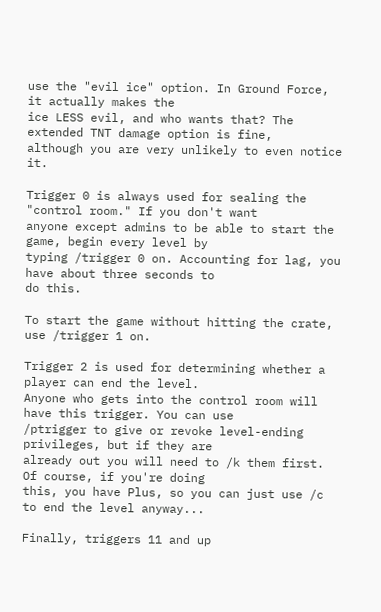use the "evil ice" option. In Ground Force, it actually makes the
ice LESS evil, and who wants that? The extended TNT damage option is fine,
although you are very unlikely to even notice it.

Trigger 0 is always used for sealing the "control room." If you don't want
anyone except admins to be able to start the game, begin every level by
typing /trigger 0 on. Accounting for lag, you have about three seconds to
do this.

To start the game without hitting the crate, use /trigger 1 on.

Trigger 2 is used for determining whether a player can end the level.
Anyone who gets into the control room will have this trigger. You can use
/ptrigger to give or revoke level-ending privileges, but if they are
already out you will need to /k them first. Of course, if you're doing
this, you have Plus, so you can just use /c to end the level anyway...

Finally, triggers 11 and up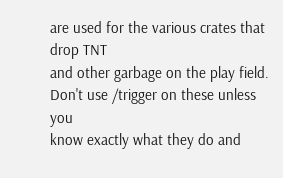are used for the various crates that drop TNT
and other garbage on the play field. Don't use /trigger on these unless you
know exactly what they do and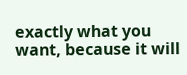exactly what you want, because it will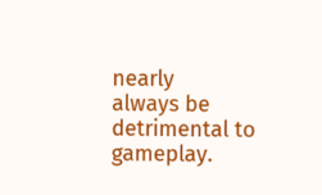nearly
always be detrimental to gameplay.